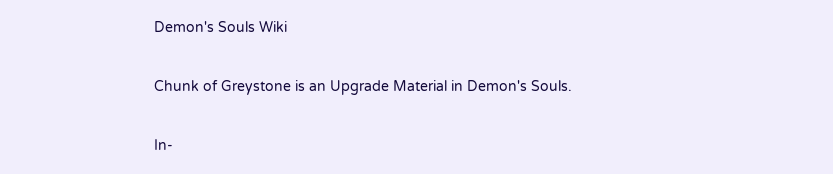Demon's Souls Wiki

Chunk of Greystone is an Upgrade Material in Demon's Souls.

In-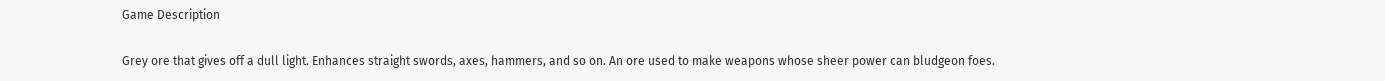Game Description

Grey ore that gives off a dull light. Enhances straight swords, axes, hammers, and so on. An ore used to make weapons whose sheer power can bludgeon foes.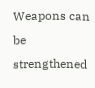Weapons can be strengthened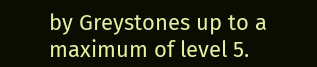by Greystones up to a maximum of level 5.